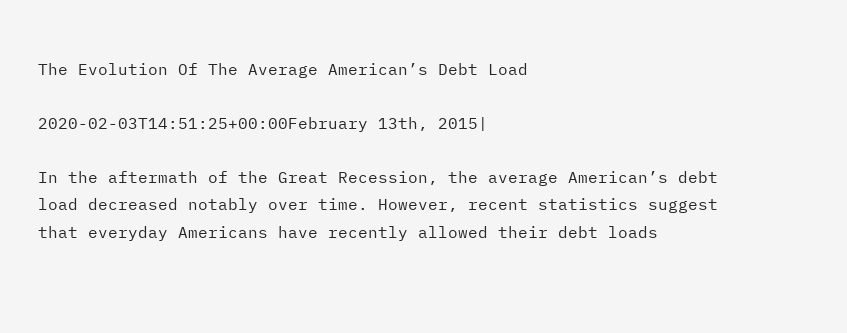The Evolution Of The Average American’s Debt Load

2020-02-03T14:51:25+00:00February 13th, 2015|

In the aftermath of the Great Recession, the average American’s debt load decreased notably over time. However, recent statistics suggest that everyday Americans have recently allowed their debt loads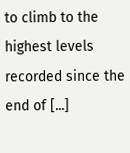to climb to the highest levels recorded since the end of [...]